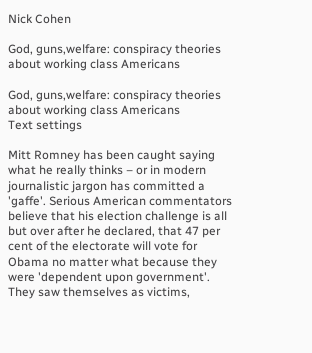Nick Cohen

God, guns,welfare: conspiracy theories about working class Americans

God, guns,welfare: conspiracy theories about working class Americans
Text settings

Mitt Romney has been caught saying what he really thinks – or in modern journalistic jargon has committed a 'gaffe'. Serious American commentators believe that his election challenge is all but over after he declared, that 47 per cent of the electorate will vote for Obama no matter what because they were 'dependent upon government'. They saw themselves as victims,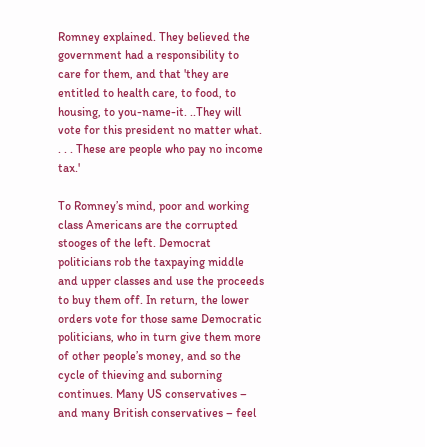Romney explained. They believed the government had a responsibility to care for them, and that 'they are entitled to health care, to food, to housing, to you-name-it. ..They will vote for this president no matter what. . . . These are people who pay no income tax.'

To Romney’s mind, poor and working class Americans are the corrupted stooges of the left. Democrat politicians rob the taxpaying middle and upper classes and use the proceeds to buy them off. In return, the lower orders vote for those same Democratic politicians, who in turn give them more of other people’s money, and so the cycle of thieving and suborning continues. Many US conservatives – and many British conservatives – feel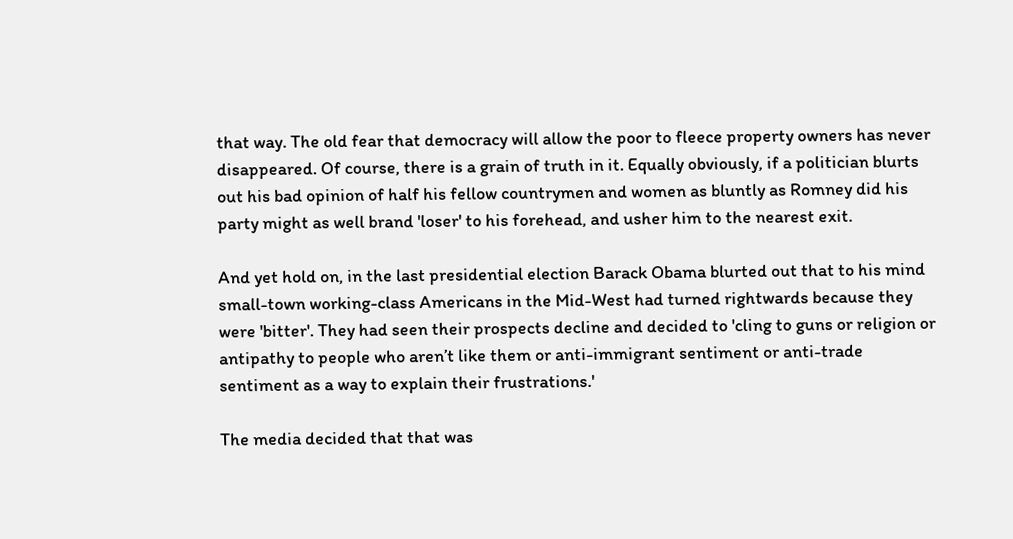that way. The old fear that democracy will allow the poor to fleece property owners has never disappeared. Of course, there is a grain of truth in it. Equally obviously, if a politician blurts out his bad opinion of half his fellow countrymen and women as bluntly as Romney did his party might as well brand 'loser' to his forehead, and usher him to the nearest exit.

And yet hold on, in the last presidential election Barack Obama blurted out that to his mind small-town working-class Americans in the Mid-West had turned rightwards because they were 'bitter'. They had seen their prospects decline and decided to 'cling to guns or religion or antipathy to people who aren’t like them or anti-immigrant sentiment or anti-trade sentiment as a way to explain their frustrations.'

The media decided that that was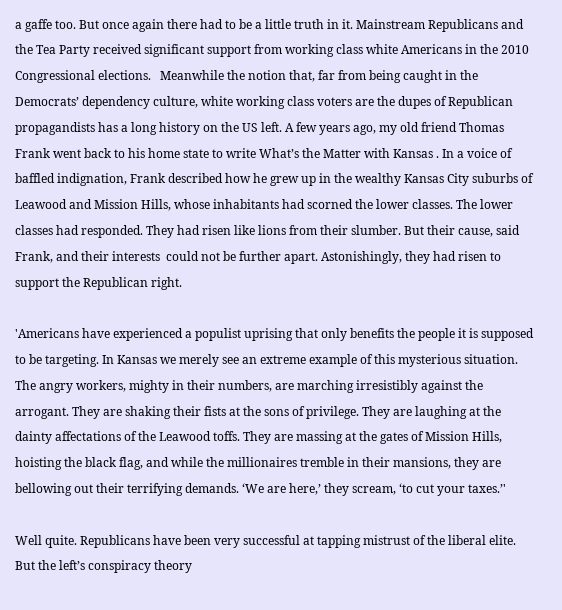a gaffe too. But once again there had to be a little truth in it. Mainstream Republicans and the Tea Party received significant support from working class white Americans in the 2010 Congressional elections.   Meanwhile the notion that, far from being caught in the Democrats’ dependency culture, white working class voters are the dupes of Republican propagandists has a long history on the US left. A few years ago, my old friend Thomas Frank went back to his home state to write What’s the Matter with Kansas . In a voice of baffled indignation, Frank described how he grew up in the wealthy Kansas City suburbs of Leawood and Mission Hills, whose inhabitants had scorned the lower classes. The lower classes had responded. They had risen like lions from their slumber. But their cause, said Frank, and their interests  could not be further apart. Astonishingly, they had risen to support the Republican right.

'Americans have experienced a populist uprising that only benefits the people it is supposed to be targeting. In Kansas we merely see an extreme example of this mysterious situation. The angry workers, mighty in their numbers, are marching irresistibly against the arrogant. They are shaking their fists at the sons of privilege. They are laughing at the dainty affectations of the Leawood toffs. They are massing at the gates of Mission Hills, hoisting the black flag, and while the millionaires tremble in their mansions, they are bellowing out their terrifying demands. ‘We are here,’ they scream, ‘to cut your taxes.’'

Well quite. Republicans have been very successful at tapping mistrust of the liberal elite. But the left’s conspiracy theory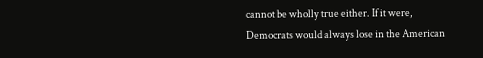cannot be wholly true either. If it were, Democrats would always lose in the American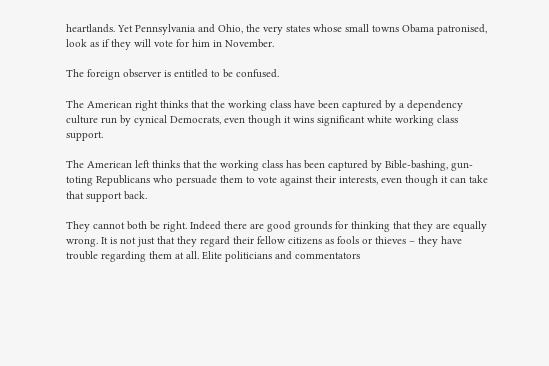heartlands. Yet Pennsylvania and Ohio, the very states whose small towns Obama patronised, look as if they will vote for him in November.

The foreign observer is entitled to be confused.

The American right thinks that the working class have been captured by a dependency culture run by cynical Democrats, even though it wins significant white working class support.

The American left thinks that the working class has been captured by Bible-bashing, gun-toting Republicans who persuade them to vote against their interests, even though it can take that support back.

They cannot both be right. Indeed there are good grounds for thinking that they are equally wrong. It is not just that they regard their fellow citizens as fools or thieves – they have trouble regarding them at all. Elite politicians and commentators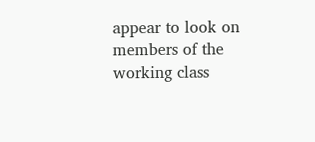appear to look on members of the working class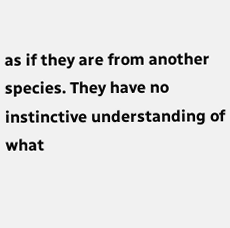as if they are from another species. They have no instinctive understanding of what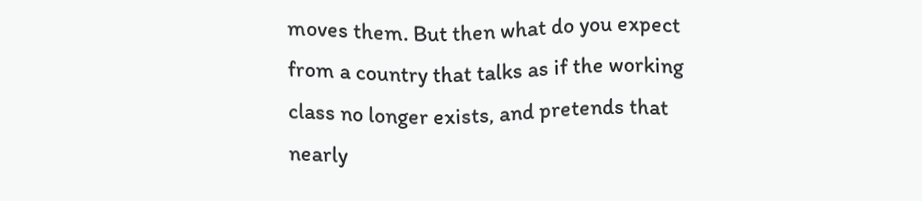moves them. But then what do you expect from a country that talks as if the working class no longer exists, and pretends that nearly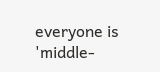everyone is 'middle-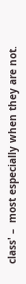class' –  most especially when they are not.